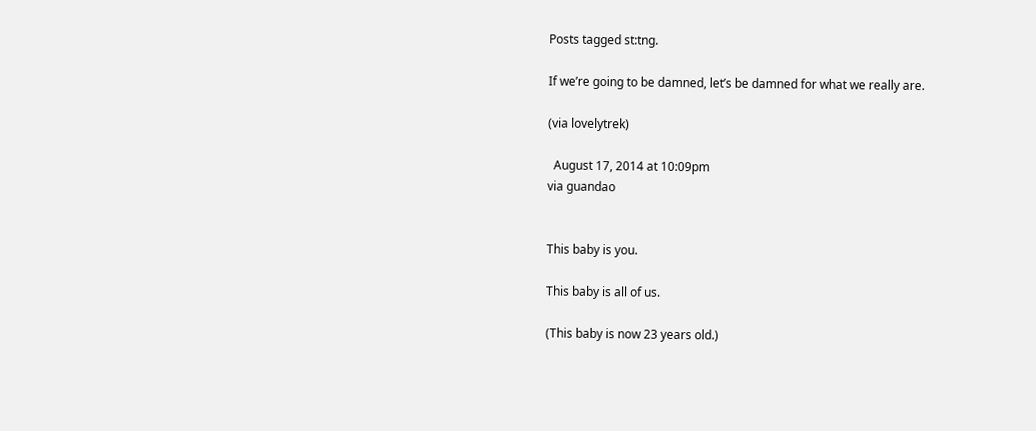Posts tagged st:tng.

If we’re going to be damned, let’s be damned for what we really are.

(via lovelytrek)

  August 17, 2014 at 10:09pm
via guandao


This baby is you.

This baby is all of us.

(This baby is now 23 years old.)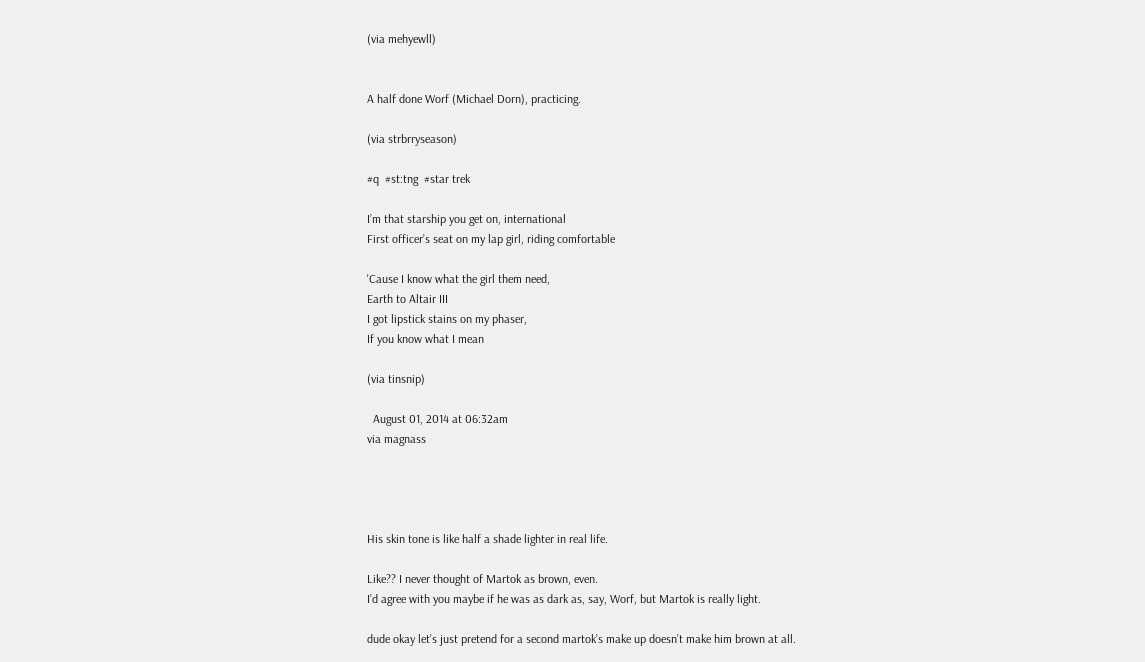(via mehyewll)


A half done Worf (Michael Dorn), practicing.

(via strbrryseason)

#q  #st:tng  #star trek

I’m that starship you get on, international
First officer’s seat on my lap girl, riding comfortable

'Cause I know what the girl them need,
Earth to Altair III
I got lipstick stains on my phaser,
If you know what I mean

(via tinsnip)

  August 01, 2014 at 06:32am
via magnass




His skin tone is like half a shade lighter in real life.

Like?? I never thought of Martok as brown, even.
I’d agree with you maybe if he was as dark as, say, Worf, but Martok is really light.

dude okay let’s just pretend for a second martok’s make up doesn’t make him brown at all.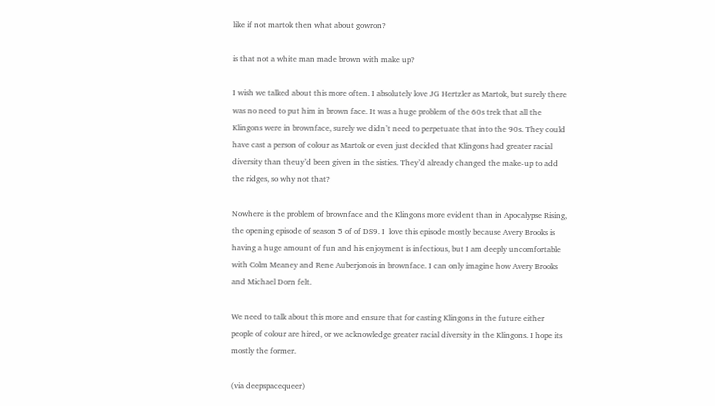like if not martok then what about gowron?

is that not a white man made brown with make up?

I wish we talked about this more often. I absolutely love JG Hertzler as Martok, but surely there was no need to put him in brown face. It was a huge problem of the 60s trek that all the Klingons were in brownface, surely we didn’t need to perpetuate that into the 90s. They could have cast a person of colour as Martok or even just decided that Klingons had greater racial diversity than theuy’d been given in the sisties. They’d already changed the make-up to add the ridges, so why not that?

Nowhere is the problem of brownface and the Klingons more evident than in Apocalypse Rising, the opening episode of season 5 of of DS9. I  love this episode mostly because Avery Brooks is having a huge amount of fun and his enjoyment is infectious, but I am deeply uncomfortable with Colm Meaney and Rene Auberjonois in brownface. I can only imagine how Avery Brooks and Michael Dorn felt.

We need to talk about this more and ensure that for casting Klingons in the future either people of colour are hired, or we acknowledge greater racial diversity in the Klingons. I hope its mostly the former.

(via deepspacequeer)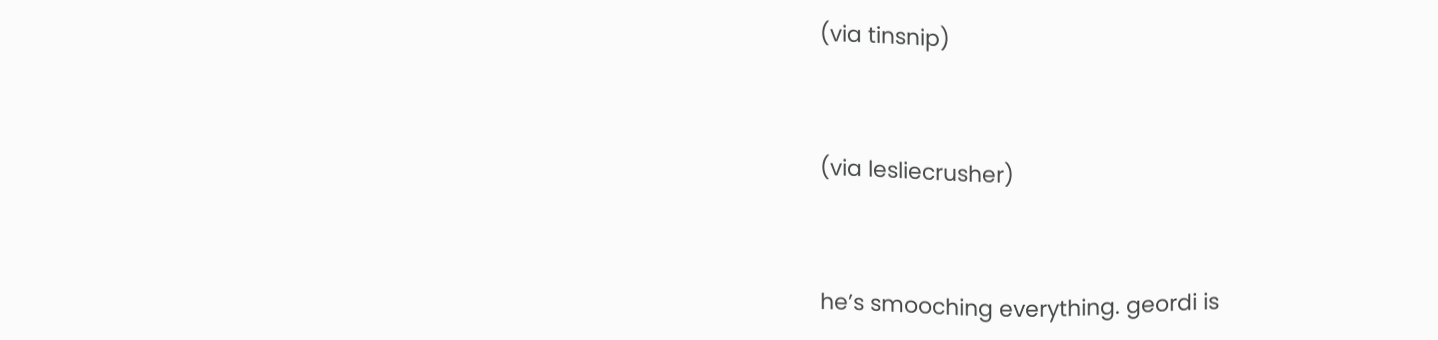(via tinsnip)



(via lesliecrusher)



he’s smooching everything. geordi is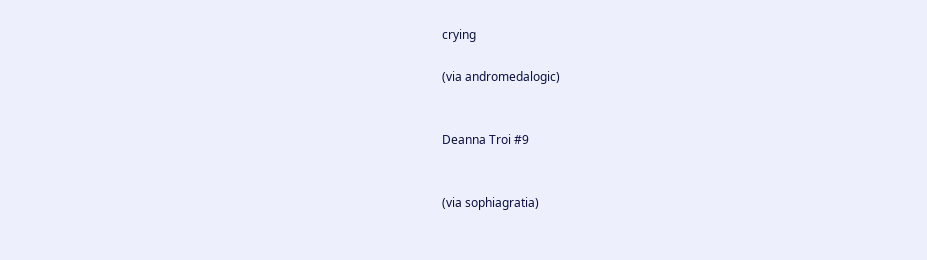crying

(via andromedalogic)


Deanna Troi #9


(via sophiagratia)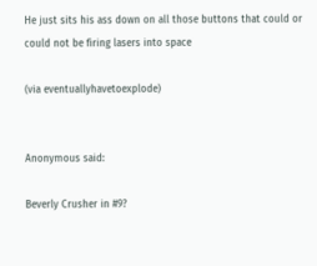He just sits his ass down on all those buttons that could or could not be firing lasers into space

(via eventuallyhavetoexplode)


Anonymous said:

Beverly Crusher in #9?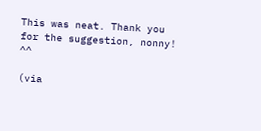This was neat. Thank you for the suggestion, nonny! ^^

(via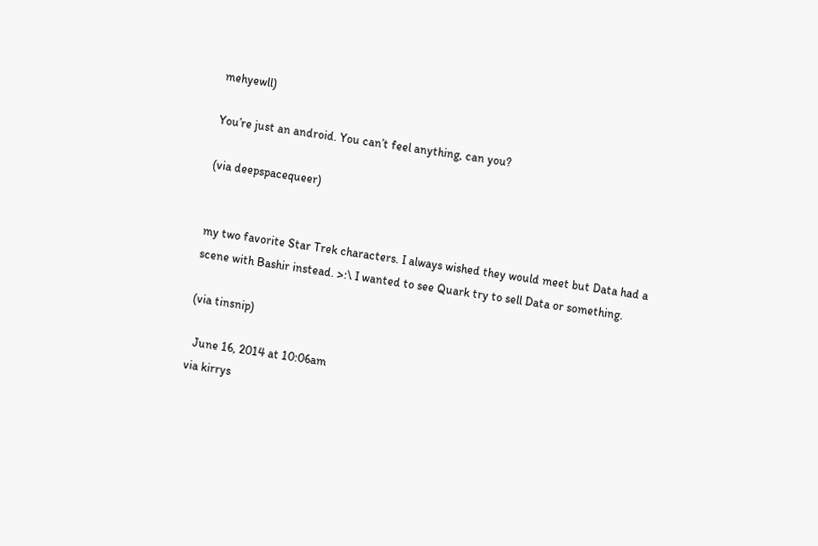mehyewll)

You’re just an android. You can’t feel anything, can you?

(via deepspacequeer)


my two favorite Star Trek characters. I always wished they would meet but Data had a scene with Bashir instead. >:\ I wanted to see Quark try to sell Data or something.

(via tinsnip)

  June 16, 2014 at 10:06am
via kirrys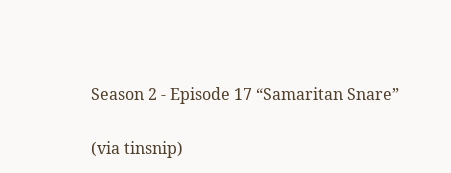Season 2 - Episode 17 “Samaritan Snare”

(via tinsnip)